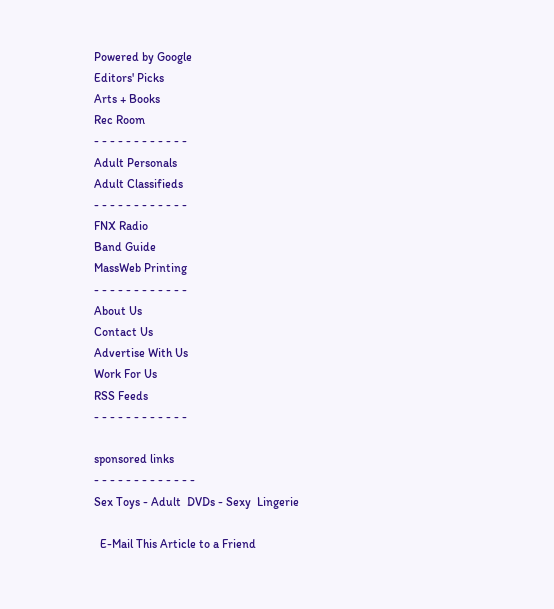Powered by Google
Editors' Picks
Arts + Books
Rec Room
- - - - - - - - - - - -
Adult Personals
Adult Classifieds
- - - - - - - - - - - -
FNX Radio
Band Guide
MassWeb Printing
- - - - - - - - - - - -
About Us
Contact Us
Advertise With Us
Work For Us
RSS Feeds
- - - - - - - - - - - -

sponsored links
- - - - - - - - - - - - -
Sex Toys - Adult  DVDs - Sexy  Lingerie

  E-Mail This Article to a Friend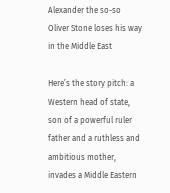Alexander the so-so
Oliver Stone loses his way in the Middle East

Here’s the story pitch: a Western head of state, son of a powerful ruler father and a ruthless and ambitious mother, invades a Middle Eastern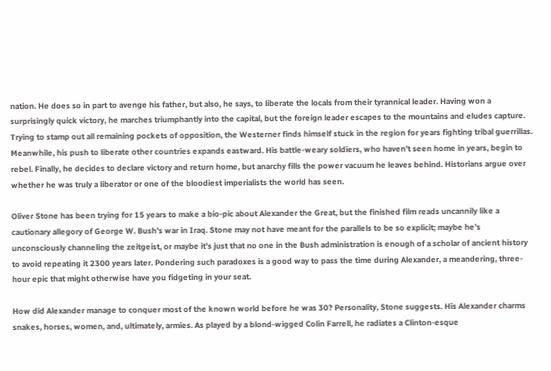nation. He does so in part to avenge his father, but also, he says, to liberate the locals from their tyrannical leader. Having won a surprisingly quick victory, he marches triumphantly into the capital, but the foreign leader escapes to the mountains and eludes capture. Trying to stamp out all remaining pockets of opposition, the Westerner finds himself stuck in the region for years fighting tribal guerrillas. Meanwhile, his push to liberate other countries expands eastward. His battle-weary soldiers, who haven’t seen home in years, begin to rebel. Finally, he decides to declare victory and return home, but anarchy fills the power vacuum he leaves behind. Historians argue over whether he was truly a liberator or one of the bloodiest imperialists the world has seen.

Oliver Stone has been trying for 15 years to make a bio-pic about Alexander the Great, but the finished film reads uncannily like a cautionary allegory of George W. Bush’s war in Iraq. Stone may not have meant for the parallels to be so explicit; maybe he’s unconsciously channeling the zeitgeist, or maybe it’s just that no one in the Bush administration is enough of a scholar of ancient history to avoid repeating it 2300 years later. Pondering such paradoxes is a good way to pass the time during Alexander, a meandering, three-hour epic that might otherwise have you fidgeting in your seat.

How did Alexander manage to conquer most of the known world before he was 30? Personality, Stone suggests. His Alexander charms snakes, horses, women, and, ultimately, armies. As played by a blond-wigged Colin Farrell, he radiates a Clinton-esque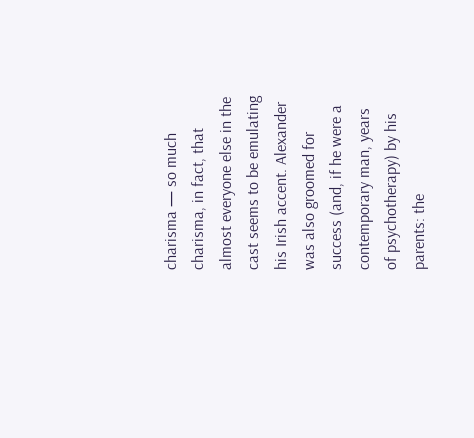charisma — so much charisma, in fact, that almost everyone else in the cast seems to be emulating his Irish accent. Alexander was also groomed for success (and, if he were a contemporary man, years of psychotherapy) by his parents: the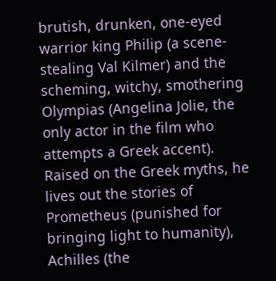brutish, drunken, one-eyed warrior king Philip (a scene-stealing Val Kilmer) and the scheming, witchy, smothering Olympias (Angelina Jolie, the only actor in the film who attempts a Greek accent). Raised on the Greek myths, he lives out the stories of Prometheus (punished for bringing light to humanity), Achilles (the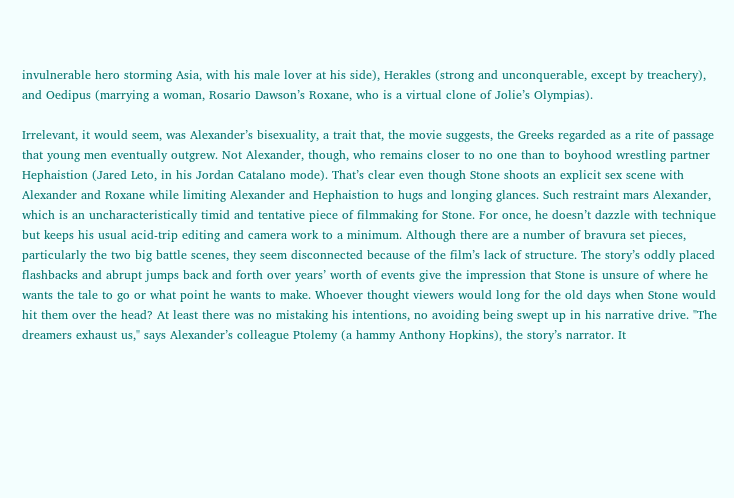invulnerable hero storming Asia, with his male lover at his side), Herakles (strong and unconquerable, except by treachery), and Oedipus (marrying a woman, Rosario Dawson’s Roxane, who is a virtual clone of Jolie’s Olympias).

Irrelevant, it would seem, was Alexander’s bisexuality, a trait that, the movie suggests, the Greeks regarded as a rite of passage that young men eventually outgrew. Not Alexander, though, who remains closer to no one than to boyhood wrestling partner Hephaistion (Jared Leto, in his Jordan Catalano mode). That’s clear even though Stone shoots an explicit sex scene with Alexander and Roxane while limiting Alexander and Hephaistion to hugs and longing glances. Such restraint mars Alexander, which is an uncharacteristically timid and tentative piece of filmmaking for Stone. For once, he doesn’t dazzle with technique but keeps his usual acid-trip editing and camera work to a minimum. Although there are a number of bravura set pieces, particularly the two big battle scenes, they seem disconnected because of the film’s lack of structure. The story’s oddly placed flashbacks and abrupt jumps back and forth over years’ worth of events give the impression that Stone is unsure of where he wants the tale to go or what point he wants to make. Whoever thought viewers would long for the old days when Stone would hit them over the head? At least there was no mistaking his intentions, no avoiding being swept up in his narrative drive. "The dreamers exhaust us," says Alexander’s colleague Ptolemy (a hammy Anthony Hopkins), the story’s narrator. It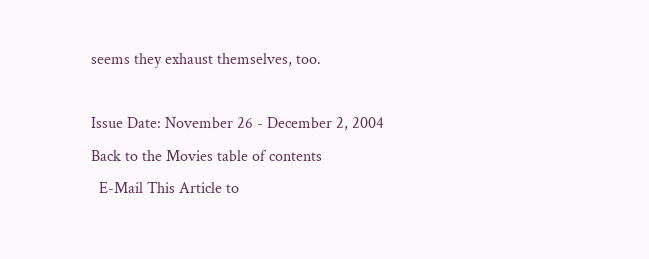seems they exhaust themselves, too.

Issue Date: November 26 - December 2, 2004
Back to the Movies table of contents
  E-Mail This Article to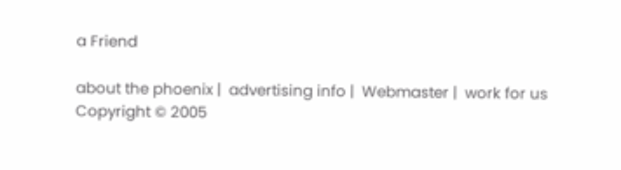a Friend

about the phoenix |  advertising info |  Webmaster |  work for us
Copyright © 2005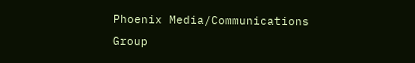Phoenix Media/Communications Group